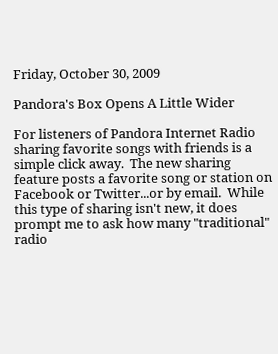Friday, October 30, 2009

Pandora's Box Opens A Little Wider

For listeners of Pandora Internet Radio sharing favorite songs with friends is a simple click away.  The new sharing feature posts a favorite song or station on Facebook or Twitter...or by email.  While this type of sharing isn't new, it does prompt me to ask how many "traditional" radio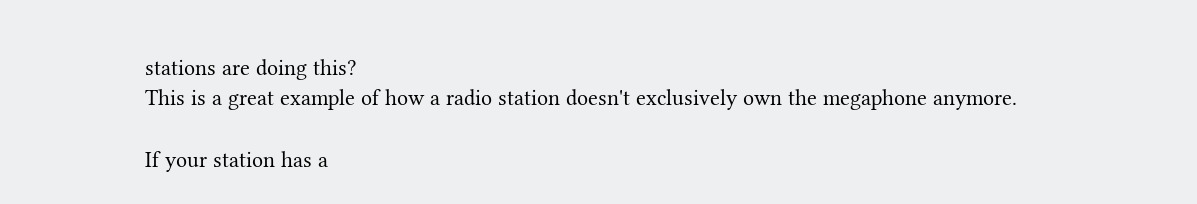stations are doing this?
This is a great example of how a radio station doesn't exclusively own the megaphone anymore.

If your station has a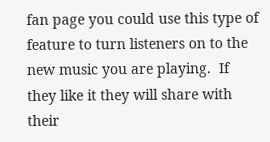fan page you could use this type of feature to turn listeners on to the new music you are playing.  If they like it they will share with their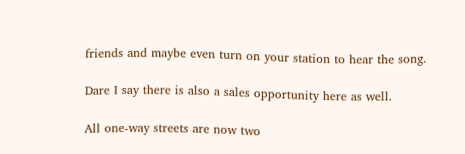friends and maybe even turn on your station to hear the song.

Dare I say there is also a sales opportunity here as well.

All one-way streets are now two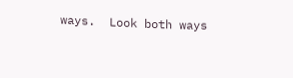ways.  Look both ways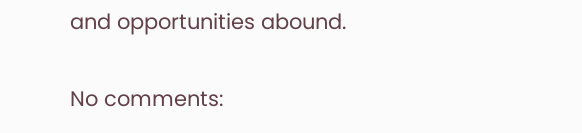and opportunities abound.

No comments: